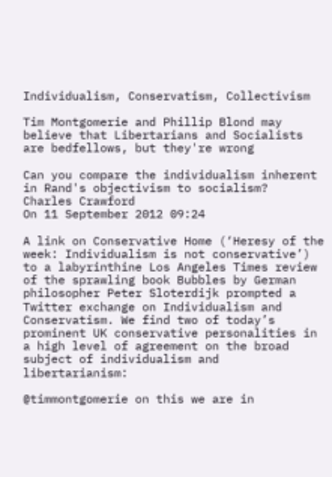Individualism, Conservatism, Collectivism

Tim Montgomerie and Phillip Blond may believe that Libertarians and Socialists are bedfellows, but they're wrong

Can you compare the individualism inherent in Rand's objectivism to socialism?
Charles Crawford
On 11 September 2012 09:24

A link on Conservative Home (‘Heresy of the week: Individualism is not conservative’) to a labyrinthine Los Angeles Times review of the sprawling book Bubbles by German philosopher Peter Sloterdijk prompted a Twitter exchange on Individualism and Conservatism. We find two of today’s prominent UK conservative personalities in a high level of agreement on the broad subject of individualism and libertarianism:

@timmontgomerie on this we are in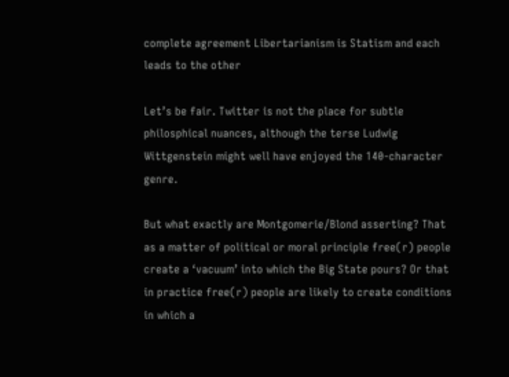complete agreement Libertarianism is Statism and each leads to the other

Let’s be fair. Twitter is not the place for subtle philosphical nuances, although the terse Ludwig Wittgenstein might well have enjoyed the 140-character genre.

But what exactly are Montgomerie/Blond asserting? That as a matter of political or moral principle free(r) people create a ‘vacuum’ into which the Big State pours? Or that in practice free(r) people are likely to create conditions in which a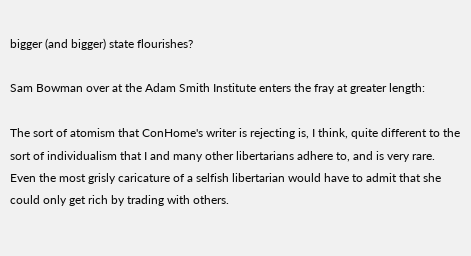bigger (and bigger) state flourishes?

Sam Bowman over at the Adam Smith Institute enters the fray at greater length:

The sort of atomism that ConHome's writer is rejecting is, I think, quite different to the sort of individualism that I and many other libertarians adhere to, and is very rare. Even the most grisly caricature of a selfish libertarian would have to admit that she could only get rich by trading with others.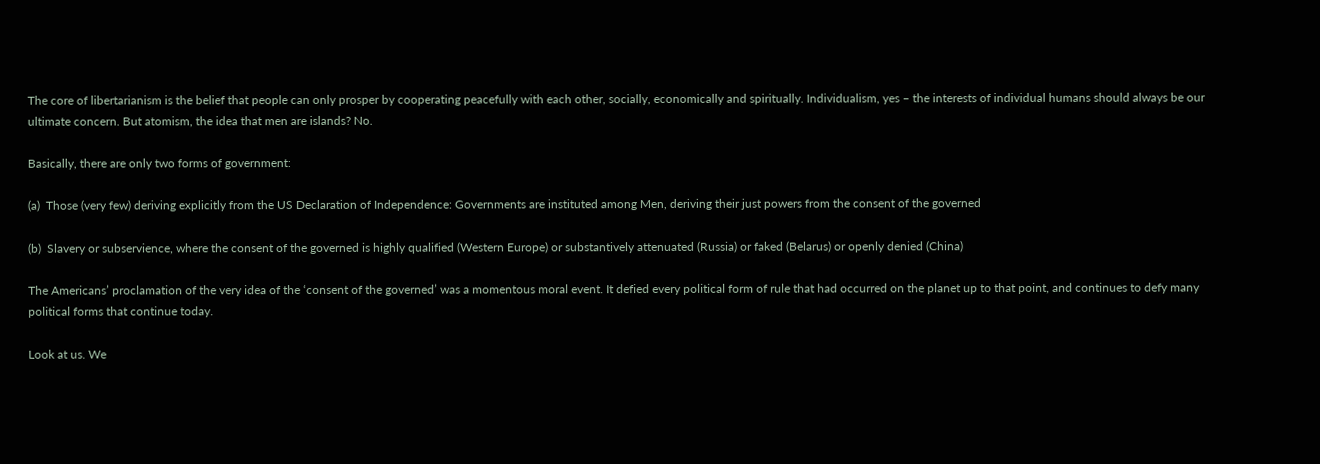The core of libertarianism is the belief that people can only prosper by cooperating peacefully with each other, socially, economically and spiritually. Individualism, yes – the interests of individual humans should always be our ultimate concern. But atomism, the idea that men are islands? No.

Basically, there are only two forms of government:

(a)  Those (very few) deriving explicitly from the US Declaration of Independence: Governments are instituted among Men, deriving their just powers from the consent of the governed

(b)  Slavery or subservience, where the consent of the governed is highly qualified (Western Europe) or substantively attenuated (Russia) or faked (Belarus) or openly denied (China)

The Americans’ proclamation of the very idea of the ‘consent of the governed’ was a momentous moral event. It defied every political form of rule that had occurred on the planet up to that point, and continues to defy many political forms that continue today.

Look at us. We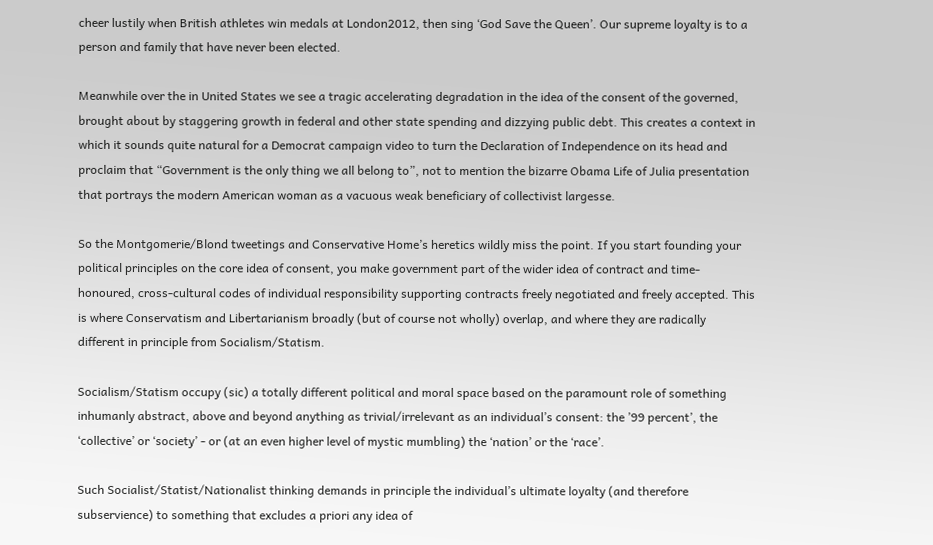cheer lustily when British athletes win medals at London2012, then sing ‘God Save the Queen’. Our supreme loyalty is to a person and family that have never been elected.

Meanwhile over the in United States we see a tragic accelerating degradation in the idea of the consent of the governed, brought about by staggering growth in federal and other state spending and dizzying public debt. This creates a context in which it sounds quite natural for a Democrat campaign video to turn the Declaration of Independence on its head and proclaim that “Government is the only thing we all belong to”, not to mention the bizarre Obama Life of Julia presentation that portrays the modern American woman as a vacuous weak beneficiary of collectivist largesse.

So the Montgomerie/Blond tweetings and Conservative Home’s heretics wildly miss the point. If you start founding your political principles on the core idea of consent, you make government part of the wider idea of contract and time-honoured, cross-cultural codes of individual responsibility supporting contracts freely negotiated and freely accepted. This is where Conservatism and Libertarianism broadly (but of course not wholly) overlap, and where they are radically different in principle from Socialism/Statism.

Socialism/Statism occupy (sic) a totally different political and moral space based on the paramount role of something inhumanly abstract, above and beyond anything as trivial/irrelevant as an individual’s consent: the ’99 percent’, the ‘collective’ or ‘society’ - or (at an even higher level of mystic mumbling) the ‘nation’ or the ‘race’.

Such Socialist/Statist/Nationalist thinking demands in principle the individual’s ultimate loyalty (and therefore subservience) to something that excludes a priori any idea of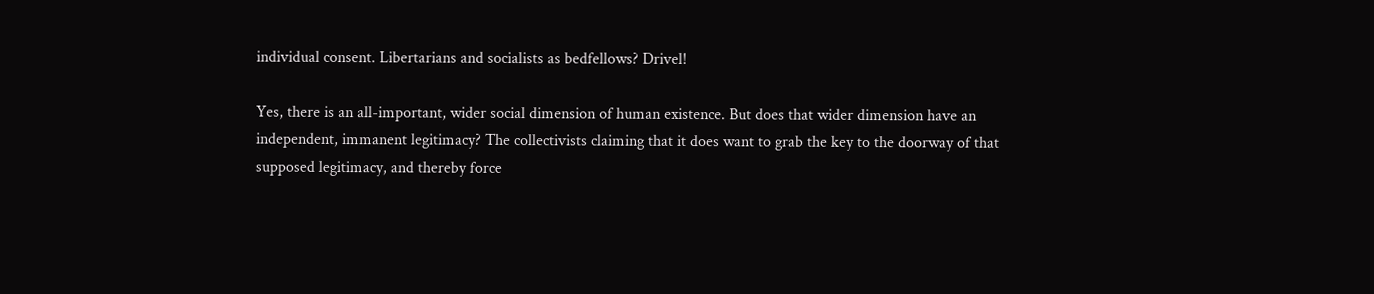individual consent. Libertarians and socialists as bedfellows? Drivel!

Yes, there is an all-important, wider social dimension of human existence. But does that wider dimension have an independent, immanent legitimacy? The collectivists claiming that it does want to grab the key to the doorway of that supposed legitimacy, and thereby force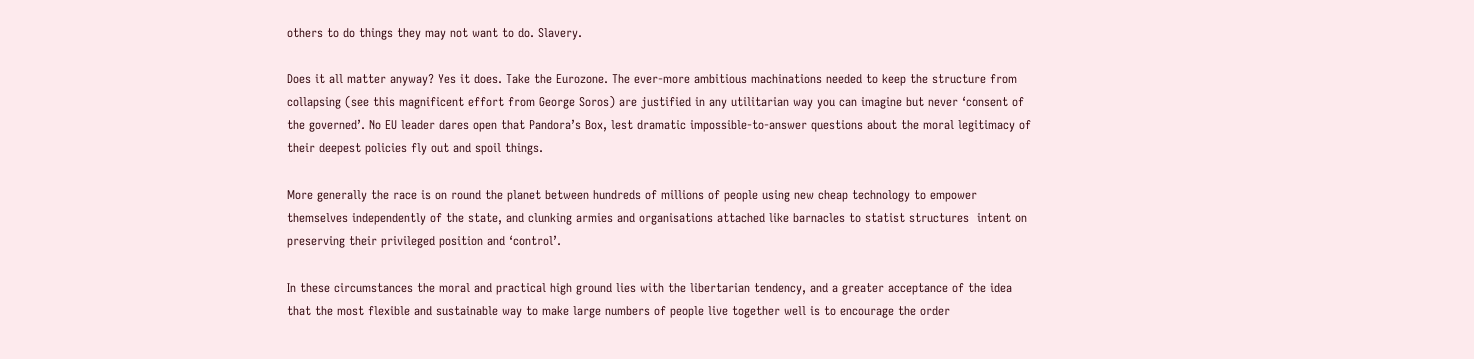others to do things they may not want to do. Slavery.

Does it all matter anyway? Yes it does. Take the Eurozone. The ever-more ambitious machinations needed to keep the structure from collapsing (see this magnificent effort from George Soros) are justified in any utilitarian way you can imagine but never ‘consent of the governed’. No EU leader dares open that Pandora’s Box, lest dramatic impossible-to-answer questions about the moral legitimacy of their deepest policies fly out and spoil things.

More generally the race is on round the planet between hundreds of millions of people using new cheap technology to empower themselves independently of the state, and clunking armies and organisations attached like barnacles to statist structures  intent on preserving their privileged position and ‘control’.

In these circumstances the moral and practical high ground lies with the libertarian tendency, and a greater acceptance of the idea that the most flexible and sustainable way to make large numbers of people live together well is to encourage the order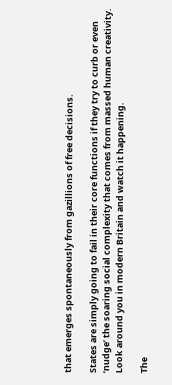that emerges spontaneously from gazillions of free decisions.

States are simply going to fail in their core functions if they try to curb or even ‘nudge’ the soaring social complexity that comes from massed human creativity. Look around you in modern Britain and watch it happening.

The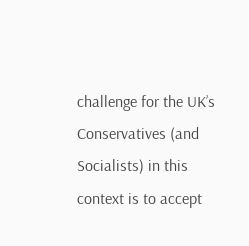challenge for the UK’s Conservatives (and Socialists) in this context is to accept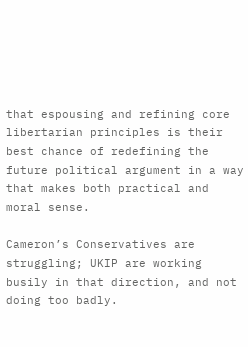that espousing and refining core libertarian principles is their best chance of redefining the future political argument in a way that makes both practical and moral sense.

Cameron’s Conservatives are struggling; UKIP are working busily in that direction, and not doing too badly.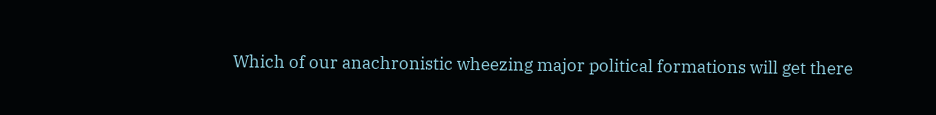Which of our anachronistic wheezing major political formations will get there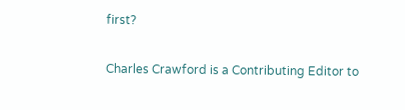first?

Charles Crawford is a Contributing Editor to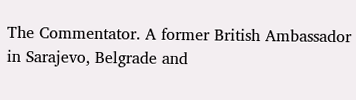The Commentator. A former British Ambassador in Sarajevo, Belgrade and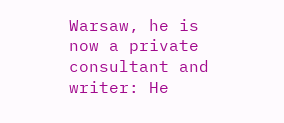Warsaw, he is now a private consultant and writer: He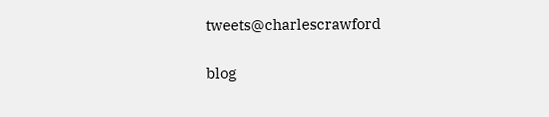tweets@charlescrawford

blog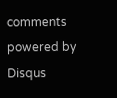comments powered by Disqus